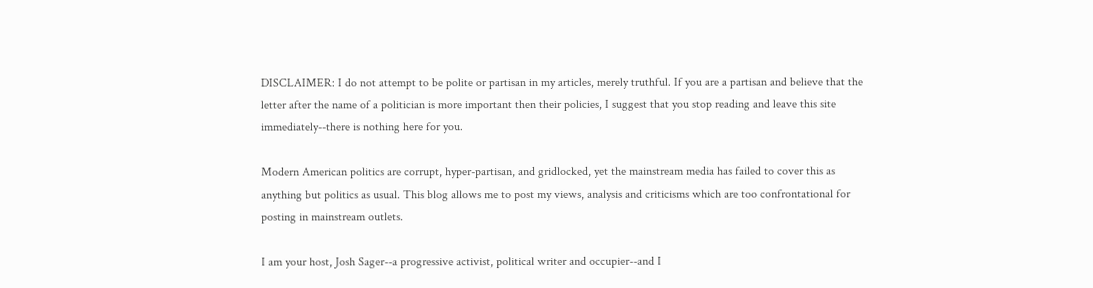DISCLAIMER: I do not attempt to be polite or partisan in my articles, merely truthful. If you are a partisan and believe that the letter after the name of a politician is more important then their policies, I suggest that you stop reading and leave this site immediately--there is nothing here for you.

Modern American politics are corrupt, hyper-partisan, and gridlocked, yet the mainstream media has failed to cover this as anything but politics as usual. This blog allows me to post my views, analysis and criticisms which are too confrontational for posting in mainstream outlets.

I am your host, Josh Sager--a progressive activist, political writer and occupier--and I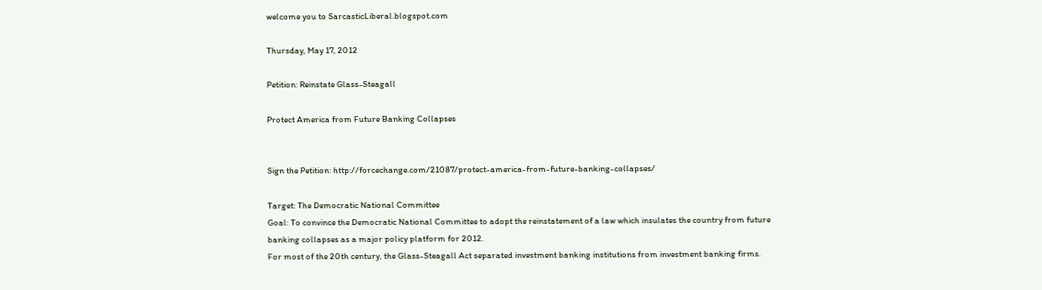welcome you to SarcasticLiberal.blogspot.com

Thursday, May 17, 2012

Petition: Reinstate Glass-Steagall

Protect America from Future Banking Collapses


Sign the Petition: http://forcechange.com/21087/protect-america-from-future-banking-collapses/

Target: The Democratic National Committee
Goal: To convince the Democratic National Committee to adopt the reinstatement of a law which insulates the country from future banking collapses as a major policy platform for 2012.
For most of the 20th century, the Glass-Steagall Act separated investment banking institutions from investment banking firms.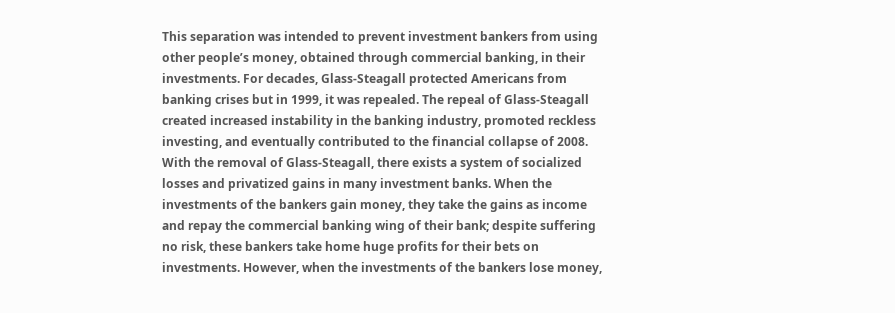This separation was intended to prevent investment bankers from using other people’s money, obtained through commercial banking, in their investments. For decades, Glass-Steagall protected Americans from banking crises but in 1999, it was repealed. The repeal of Glass-Steagall created increased instability in the banking industry, promoted reckless investing, and eventually contributed to the financial collapse of 2008.
With the removal of Glass-Steagall, there exists a system of socialized losses and privatized gains in many investment banks. When the investments of the bankers gain money, they take the gains as income and repay the commercial banking wing of their bank; despite suffering no risk, these bankers take home huge profits for their bets on investments. However, when the investments of the bankers lose money,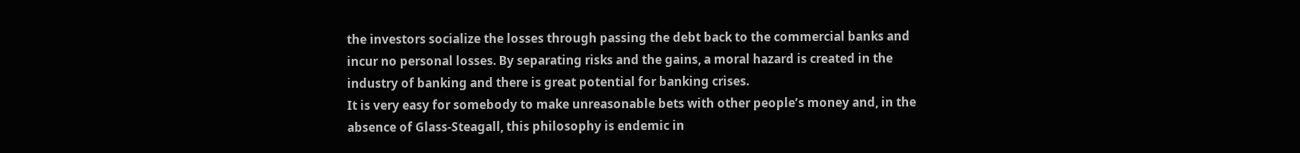the investors socialize the losses through passing the debt back to the commercial banks and incur no personal losses. By separating risks and the gains, a moral hazard is created in the industry of banking and there is great potential for banking crises.
It is very easy for somebody to make unreasonable bets with other people’s money and, in the absence of Glass-Steagall, this philosophy is endemic in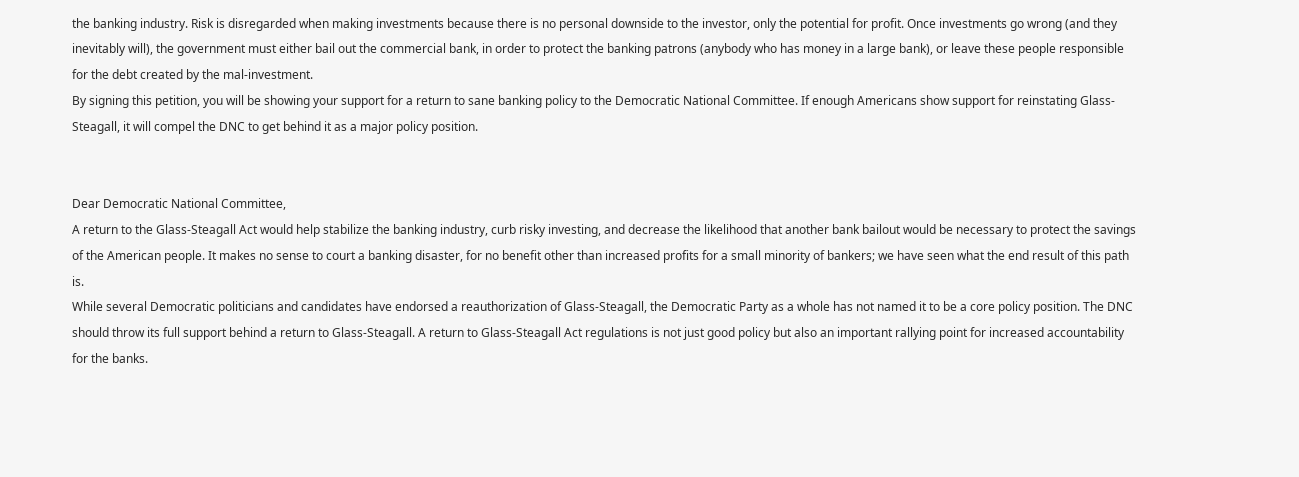the banking industry. Risk is disregarded when making investments because there is no personal downside to the investor, only the potential for profit. Once investments go wrong (and they inevitably will), the government must either bail out the commercial bank, in order to protect the banking patrons (anybody who has money in a large bank), or leave these people responsible for the debt created by the mal-investment.
By signing this petition, you will be showing your support for a return to sane banking policy to the Democratic National Committee. If enough Americans show support for reinstating Glass-Steagall, it will compel the DNC to get behind it as a major policy position.


Dear Democratic National Committee,
A return to the Glass-Steagall Act would help stabilize the banking industry, curb risky investing, and decrease the likelihood that another bank bailout would be necessary to protect the savings of the American people. It makes no sense to court a banking disaster, for no benefit other than increased profits for a small minority of bankers; we have seen what the end result of this path is.
While several Democratic politicians and candidates have endorsed a reauthorization of Glass-Steagall, the Democratic Party as a whole has not named it to be a core policy position. The DNC should throw its full support behind a return to Glass-Steagall. A return to Glass-Steagall Act regulations is not just good policy but also an important rallying point for increased accountability for the banks.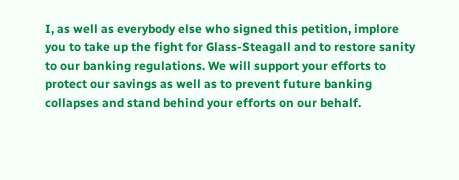I, as well as everybody else who signed this petition, implore you to take up the fight for Glass-Steagall and to restore sanity to our banking regulations. We will support your efforts to protect our savings as well as to prevent future banking collapses and stand behind your efforts on our behalf.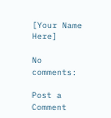[Your Name Here]

No comments:

Post a Comment